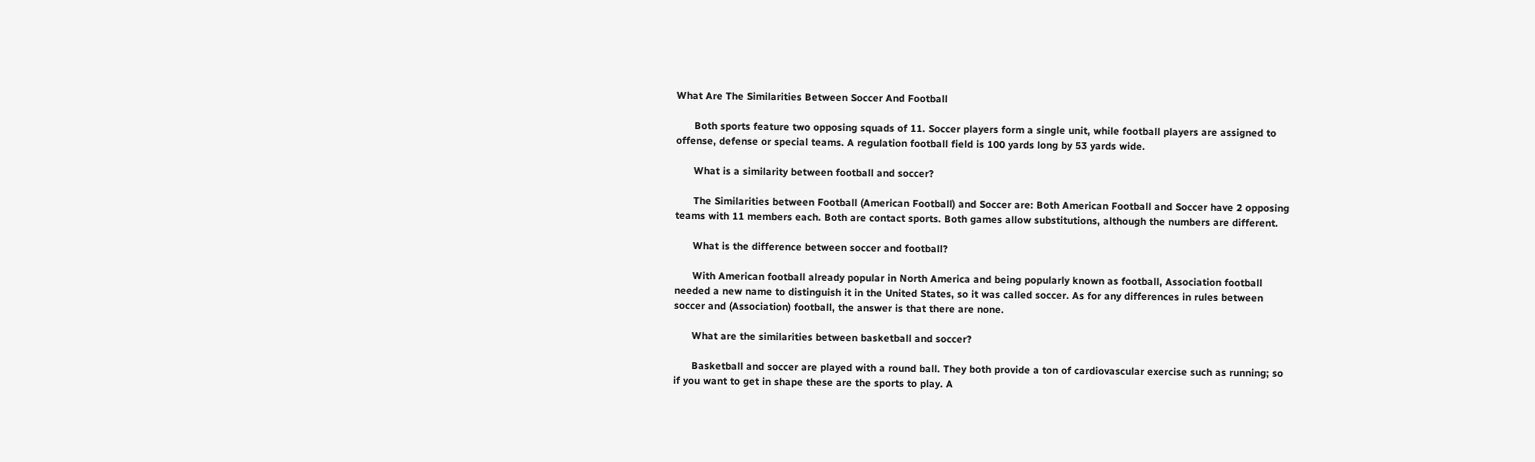What Are The Similarities Between Soccer And Football

      Both sports feature two opposing squads of 11. Soccer players form a single unit, while football players are assigned to offense, defense or special teams. A regulation football field is 100 yards long by 53 yards wide.

      What is a similarity between football and soccer?

      The Similarities between Football (American Football) and Soccer are: Both American Football and Soccer have 2 opposing teams with 11 members each. Both are contact sports. Both games allow substitutions, although the numbers are different.

      What is the difference between soccer and football?

      With American football already popular in North America and being popularly known as football, Association football needed a new name to distinguish it in the United States, so it was called soccer. As for any differences in rules between soccer and (Association) football, the answer is that there are none.

      What are the similarities between basketball and soccer?

      Basketball and soccer are played with a round ball. They both provide a ton of cardiovascular exercise such as running; so if you want to get in shape these are the sports to play. A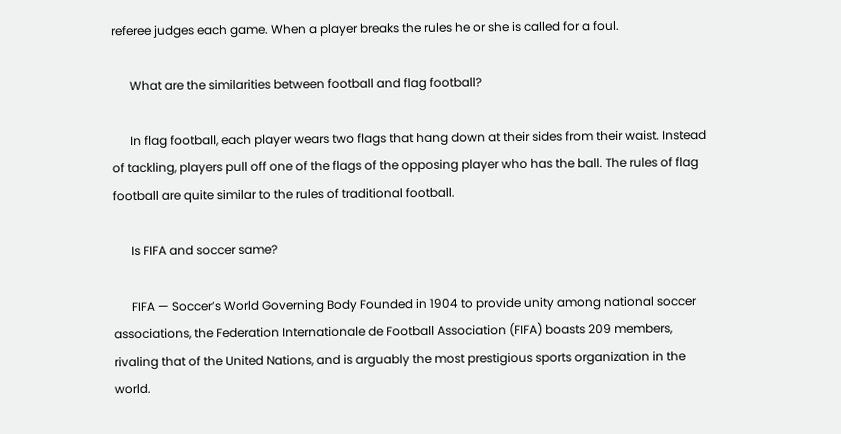referee judges each game. When a player breaks the rules he or she is called for a foul.

      What are the similarities between football and flag football?

      In flag football, each player wears two flags that hang down at their sides from their waist. Instead of tackling, players pull off one of the flags of the opposing player who has the ball. The rules of flag football are quite similar to the rules of traditional football.

      Is FIFA and soccer same?

      FIFA — Soccer’s World Governing Body Founded in 1904 to provide unity among national soccer associations, the Federation Internationale de Football Association (FIFA) boasts 209 members, rivaling that of the United Nations, and is arguably the most prestigious sports organization in the world.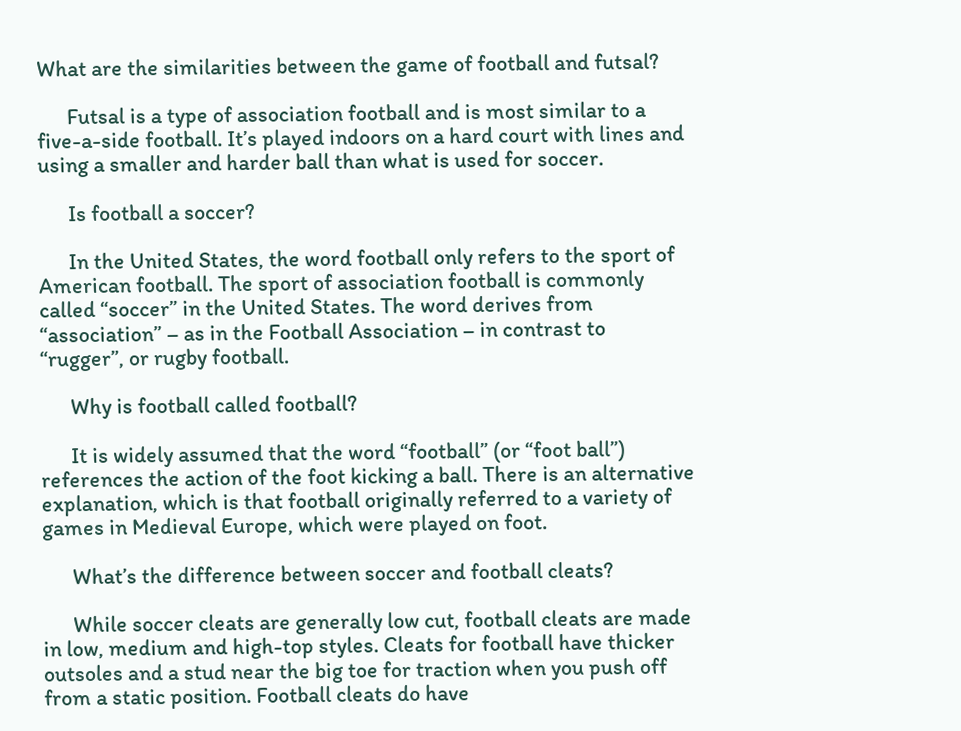What are the similarities between the game of football and futsal?

      Futsal is a type of association football and is most similar to a five-a-side football. It’s played indoors on a hard court with lines and using a smaller and harder ball than what is used for soccer.

      Is football a soccer?

      In the United States, the word football only refers to the sport of American football. The sport of association football is commonly called “soccer” in the United States. The word derives from “association” – as in the Football Association – in contrast to “rugger”, or rugby football.

      Why is football called football?

      It is widely assumed that the word “football” (or “foot ball”) references the action of the foot kicking a ball. There is an alternative explanation, which is that football originally referred to a variety of games in Medieval Europe, which were played on foot.

      What’s the difference between soccer and football cleats?

      While soccer cleats are generally low cut, football cleats are made in low, medium and high-top styles. Cleats for football have thicker outsoles and a stud near the big toe for traction when you push off from a static position. Football cleats do have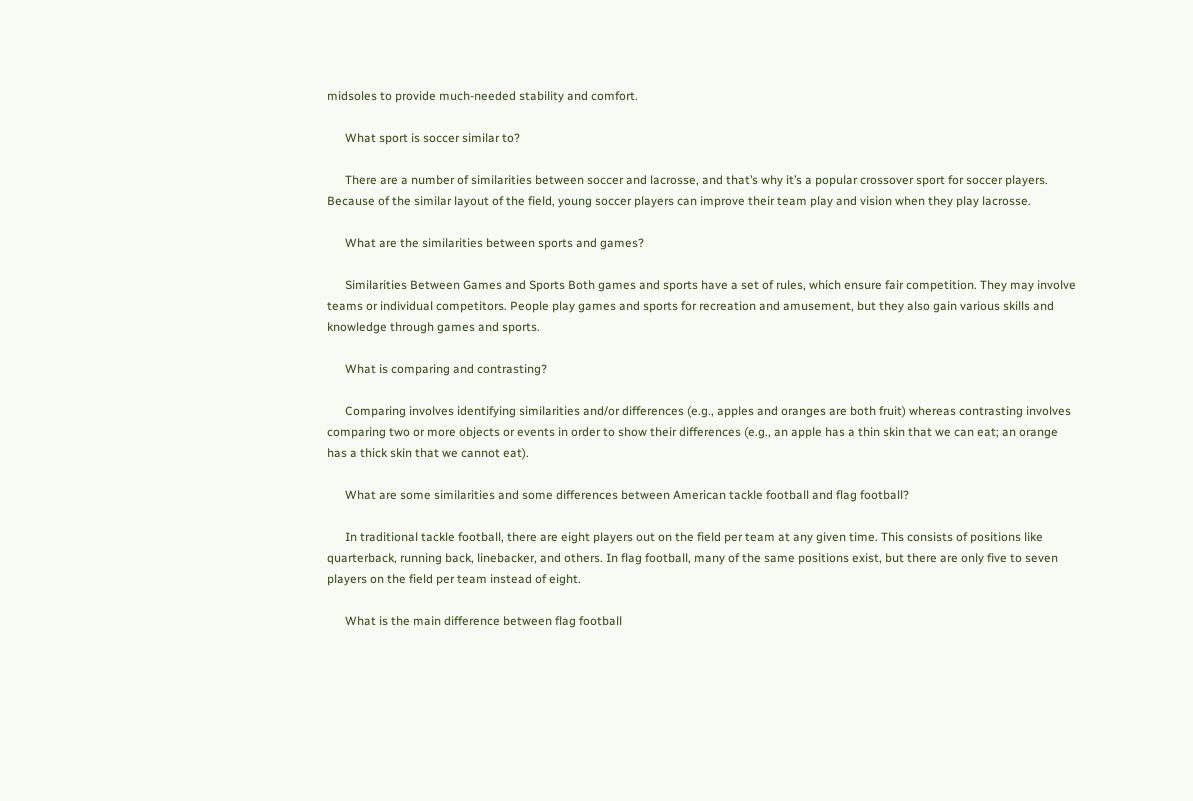midsoles to provide much-needed stability and comfort.

      What sport is soccer similar to?

      There are a number of similarities between soccer and lacrosse, and that’s why it’s a popular crossover sport for soccer players. Because of the similar layout of the field, young soccer players can improve their team play and vision when they play lacrosse.

      What are the similarities between sports and games?

      Similarities Between Games and Sports Both games and sports have a set of rules, which ensure fair competition. They may involve teams or individual competitors. People play games and sports for recreation and amusement, but they also gain various skills and knowledge through games and sports.

      What is comparing and contrasting?

      Comparing involves identifying similarities and/or differences (e.g., apples and oranges are both fruit) whereas contrasting involves comparing two or more objects or events in order to show their differences (e.g., an apple has a thin skin that we can eat; an orange has a thick skin that we cannot eat).

      What are some similarities and some differences between American tackle football and flag football?

      In traditional tackle football, there are eight players out on the field per team at any given time. This consists of positions like quarterback, running back, linebacker, and others. In flag football, many of the same positions exist, but there are only five to seven players on the field per team instead of eight.

      What is the main difference between flag football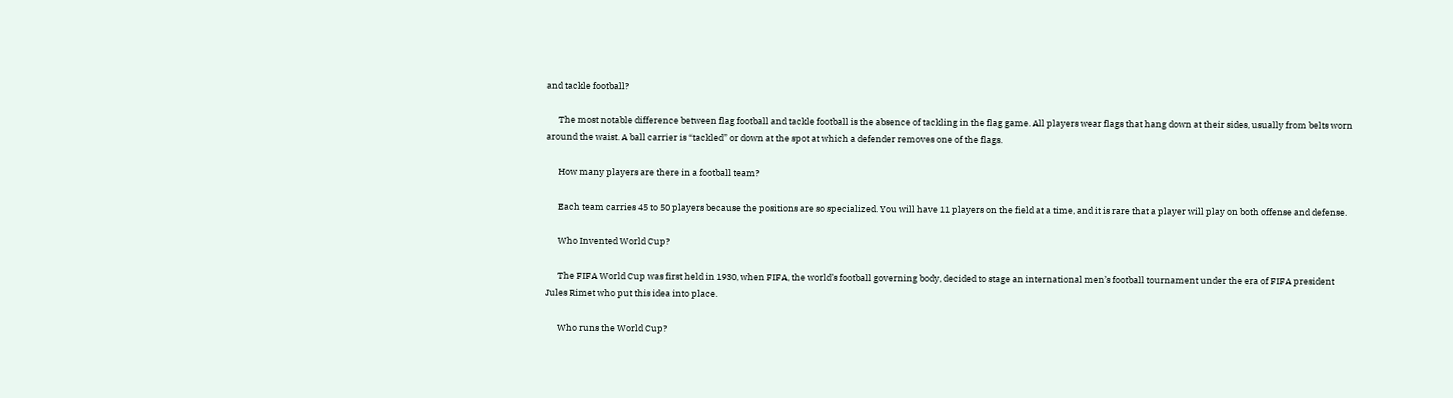and tackle football?

      The most notable difference between flag football and tackle football is the absence of tackling in the flag game. All players wear flags that hang down at their sides, usually from belts worn around the waist. A ball carrier is “tackled” or down at the spot at which a defender removes one of the flags.

      How many players are there in a football team?

      Each team carries 45 to 50 players because the positions are so specialized. You will have 11 players on the field at a time, and it is rare that a player will play on both offense and defense.

      Who Invented World Cup?

      The FIFA World Cup was first held in 1930, when FIFA, the world’s football governing body, decided to stage an international men’s football tournament under the era of FIFA president Jules Rimet who put this idea into place.

      Who runs the World Cup?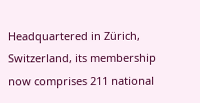Headquartered in Zürich, Switzerland, its membership now comprises 211 national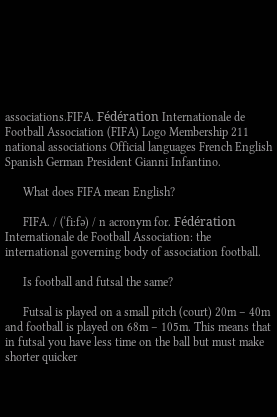associations.FIFA. Fédération Internationale de Football Association (FIFA) Logo Membership 211 national associations Official languages French English Spanish German President Gianni Infantino.

      What does FIFA mean English?

      FIFA. / (ˈfiːfə) / n acronym for. Fédération Internationale de Football Association: the international governing body of association football.

      Is football and futsal the same?

      Futsal is played on a small pitch (court) 20m – 40m and football is played on 68m – 105m. This means that in futsal you have less time on the ball but must make shorter quicker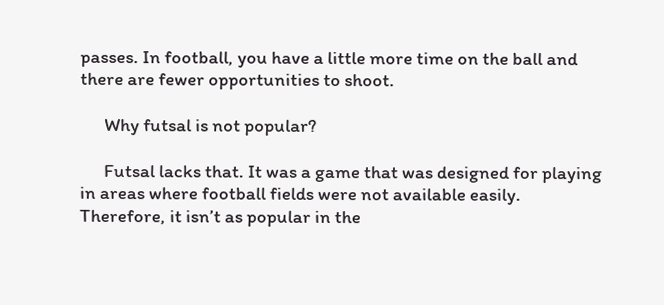passes. In football, you have a little more time on the ball and there are fewer opportunities to shoot.

      Why futsal is not popular?

      Futsal lacks that. It was a game that was designed for playing in areas where football fields were not available easily. Therefore, it isn’t as popular in the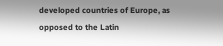developed countries of Europe, as opposed to the Latin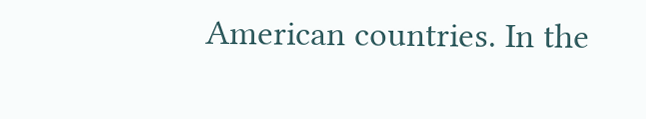American countries. In the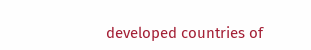developed countries of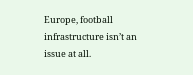Europe, football infrastructure isn’t an issue at all.